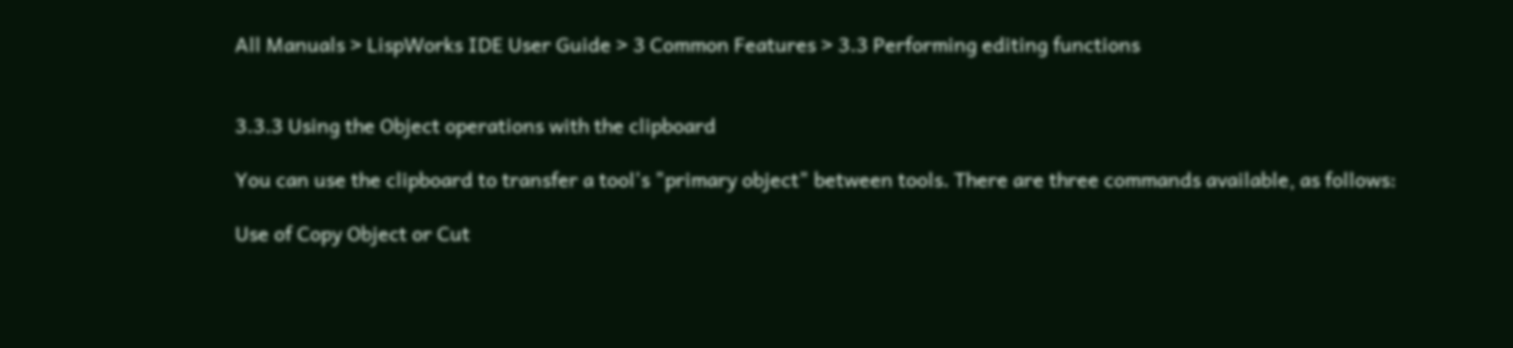All Manuals > LispWorks IDE User Guide > 3 Common Features > 3.3 Performing editing functions


3.3.3 Using the Object operations with the clipboard

You can use the clipboard to transfer a tool's "primary object" between tools. There are three commands available, as follows:

Use of Copy Object or Cut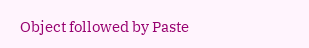Object followed by Paste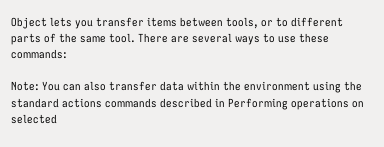Object lets you transfer items between tools, or to different parts of the same tool. There are several ways to use these commands:

Note: You can also transfer data within the environment using the standard actions commands described in Performing operations on selected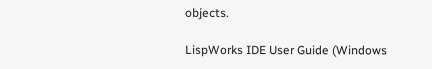objects.

LispWorks IDE User Guide (Windows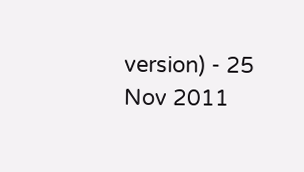version) - 25 Nov 2011